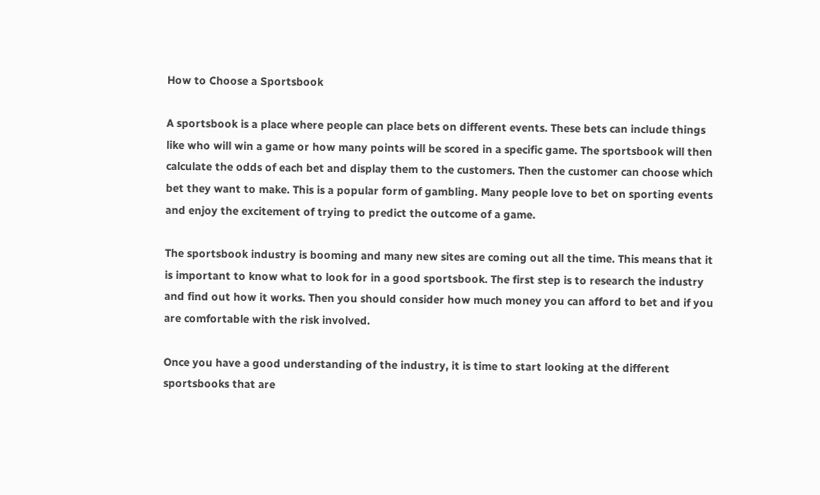How to Choose a Sportsbook

A sportsbook is a place where people can place bets on different events. These bets can include things like who will win a game or how many points will be scored in a specific game. The sportsbook will then calculate the odds of each bet and display them to the customers. Then the customer can choose which bet they want to make. This is a popular form of gambling. Many people love to bet on sporting events and enjoy the excitement of trying to predict the outcome of a game.

The sportsbook industry is booming and many new sites are coming out all the time. This means that it is important to know what to look for in a good sportsbook. The first step is to research the industry and find out how it works. Then you should consider how much money you can afford to bet and if you are comfortable with the risk involved.

Once you have a good understanding of the industry, it is time to start looking at the different sportsbooks that are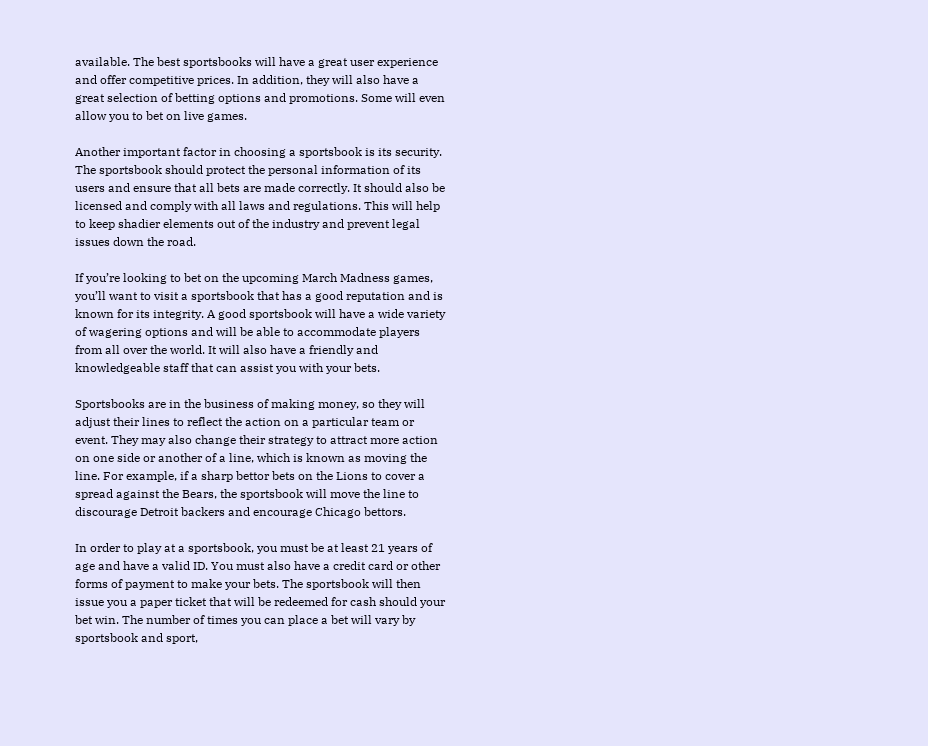available. The best sportsbooks will have a great user experience and offer competitive prices. In addition, they will also have a great selection of betting options and promotions. Some will even allow you to bet on live games.

Another important factor in choosing a sportsbook is its security. The sportsbook should protect the personal information of its users and ensure that all bets are made correctly. It should also be licensed and comply with all laws and regulations. This will help to keep shadier elements out of the industry and prevent legal issues down the road.

If you’re looking to bet on the upcoming March Madness games, you’ll want to visit a sportsbook that has a good reputation and is known for its integrity. A good sportsbook will have a wide variety of wagering options and will be able to accommodate players from all over the world. It will also have a friendly and knowledgeable staff that can assist you with your bets.

Sportsbooks are in the business of making money, so they will adjust their lines to reflect the action on a particular team or event. They may also change their strategy to attract more action on one side or another of a line, which is known as moving the line. For example, if a sharp bettor bets on the Lions to cover a spread against the Bears, the sportsbook will move the line to discourage Detroit backers and encourage Chicago bettors.

In order to play at a sportsbook, you must be at least 21 years of age and have a valid ID. You must also have a credit card or other forms of payment to make your bets. The sportsbook will then issue you a paper ticket that will be redeemed for cash should your bet win. The number of times you can place a bet will vary by sportsbook and sport,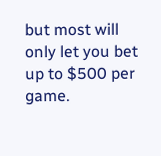but most will only let you bet up to $500 per game.